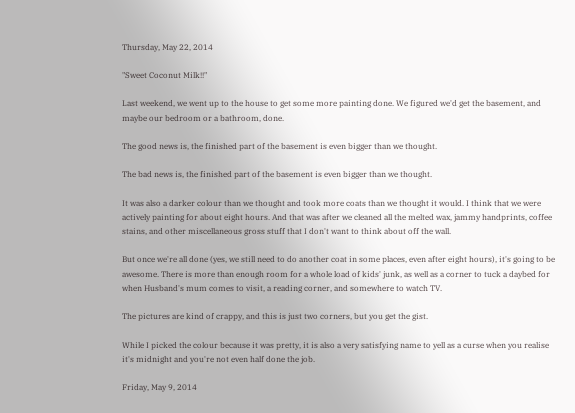Thursday, May 22, 2014

"Sweet Coconut Milk!!"

Last weekend, we went up to the house to get some more painting done. We figured we'd get the basement, and maybe our bedroom or a bathroom, done.

The good news is, the finished part of the basement is even bigger than we thought.

The bad news is, the finished part of the basement is even bigger than we thought.

It was also a darker colour than we thought and took more coats than we thought it would. I think that we were actively painting for about eight hours. And that was after we cleaned all the melted wax, jammy handprints, coffee stains, and other miscellaneous gross stuff that I don't want to think about off the wall.

But once we're all done (yes, we still need to do another coat in some places, even after eight hours), it's going to be awesome. There is more than enough room for a whole load of kids' junk, as well as a corner to tuck a daybed for when Husband's mum comes to visit, a reading corner, and somewhere to watch TV.

The pictures are kind of crappy, and this is just two corners, but you get the gist.

While I picked the colour because it was pretty, it is also a very satisfying name to yell as a curse when you realise it's midnight and you're not even half done the job.

Friday, May 9, 2014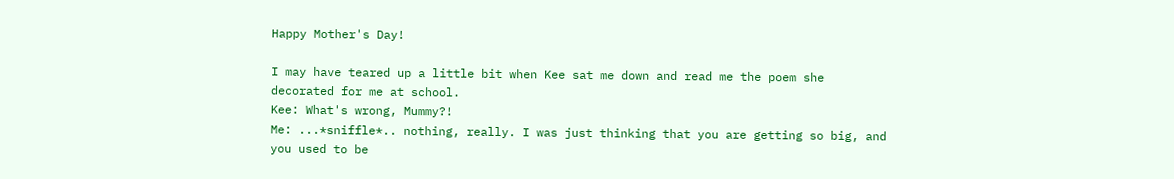Happy Mother's Day!

I may have teared up a little bit when Kee sat me down and read me the poem she decorated for me at school.
Kee: What's wrong, Mummy?!
Me: ...*sniffle*.. nothing, really. I was just thinking that you are getting so big, and you used to be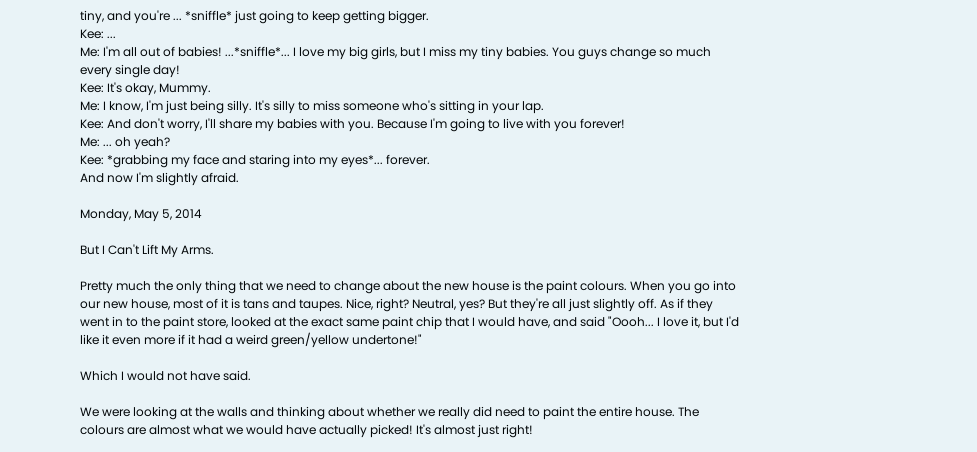tiny, and you're ... *sniffle* just going to keep getting bigger.
Kee: ...
Me: I'm all out of babies! ...*sniffle*... I love my big girls, but I miss my tiny babies. You guys change so much every single day!
Kee: It's okay, Mummy.
Me: I know, I'm just being silly. It's silly to miss someone who's sitting in your lap.
Kee: And don't worry, I'll share my babies with you. Because I'm going to live with you forever!
Me: ... oh yeah?
Kee: *grabbing my face and staring into my eyes*... forever.
And now I'm slightly afraid.

Monday, May 5, 2014

But I Can't Lift My Arms.

Pretty much the only thing that we need to change about the new house is the paint colours. When you go into our new house, most of it is tans and taupes. Nice, right? Neutral, yes? But they're all just slightly off. As if they went in to the paint store, looked at the exact same paint chip that I would have, and said "Oooh... I love it, but I'd like it even more if it had a weird green/yellow undertone!"

Which I would not have said.

We were looking at the walls and thinking about whether we really did need to paint the entire house. The colours are almost what we would have actually picked! It's almost just right!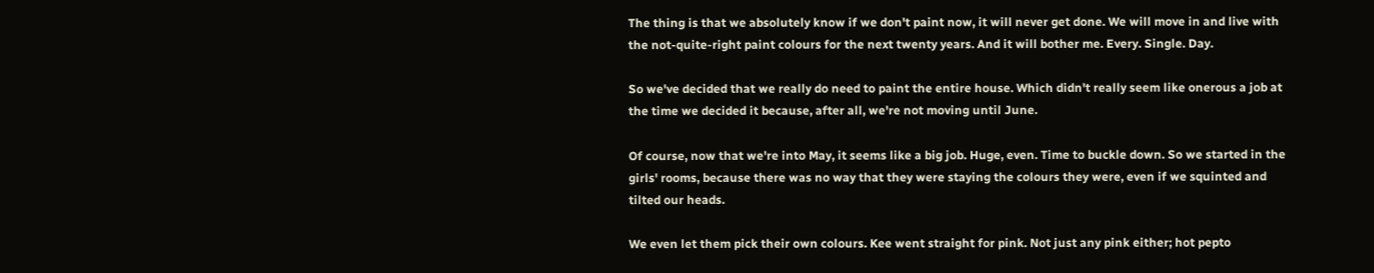The thing is that we absolutely know if we don't paint now, it will never get done. We will move in and live with the not-quite-right paint colours for the next twenty years. And it will bother me. Every. Single. Day.

So we've decided that we really do need to paint the entire house. Which didn't really seem like onerous a job at the time we decided it because, after all, we're not moving until June.

Of course, now that we're into May, it seems like a big job. Huge, even. Time to buckle down. So we started in the girls' rooms, because there was no way that they were staying the colours they were, even if we squinted and tilted our heads.

We even let them pick their own colours. Kee went straight for pink. Not just any pink either; hot pepto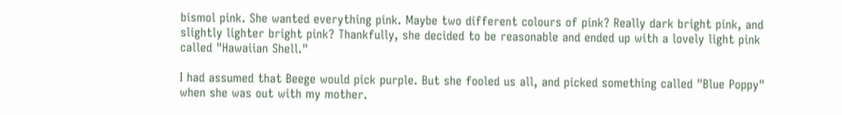bismol pink. She wanted everything pink. Maybe two different colours of pink? Really dark bright pink, and slightly lighter bright pink? Thankfully, she decided to be reasonable and ended up with a lovely light pink called "Hawaiian Shell."

I had assumed that Beege would pick purple. But she fooled us all, and picked something called "Blue Poppy" when she was out with my mother.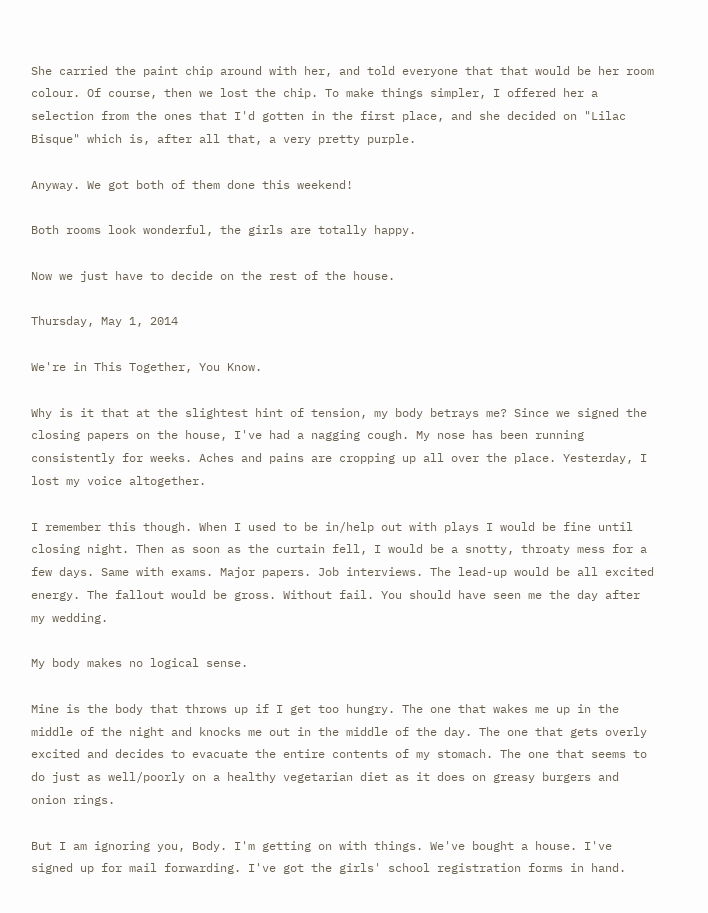She carried the paint chip around with her, and told everyone that that would be her room colour. Of course, then we lost the chip. To make things simpler, I offered her a selection from the ones that I'd gotten in the first place, and she decided on "Lilac Bisque" which is, after all that, a very pretty purple.

Anyway. We got both of them done this weekend!

Both rooms look wonderful, the girls are totally happy.

Now we just have to decide on the rest of the house.

Thursday, May 1, 2014

We're in This Together, You Know.

Why is it that at the slightest hint of tension, my body betrays me? Since we signed the closing papers on the house, I've had a nagging cough. My nose has been running consistently for weeks. Aches and pains are cropping up all over the place. Yesterday, I lost my voice altogether.

I remember this though. When I used to be in/help out with plays I would be fine until closing night. Then as soon as the curtain fell, I would be a snotty, throaty mess for a few days. Same with exams. Major papers. Job interviews. The lead-up would be all excited energy. The fallout would be gross. Without fail. You should have seen me the day after my wedding.

My body makes no logical sense.

Mine is the body that throws up if I get too hungry. The one that wakes me up in the middle of the night and knocks me out in the middle of the day. The one that gets overly excited and decides to evacuate the entire contents of my stomach. The one that seems to do just as well/poorly on a healthy vegetarian diet as it does on greasy burgers and onion rings.

But I am ignoring you, Body. I'm getting on with things. We've bought a house. I've signed up for mail forwarding. I've got the girls' school registration forms in hand.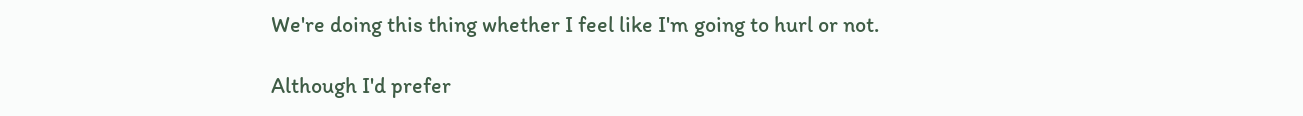We're doing this thing whether I feel like I'm going to hurl or not.

Although I'd prefer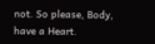not. So please, Body, have a Heart.